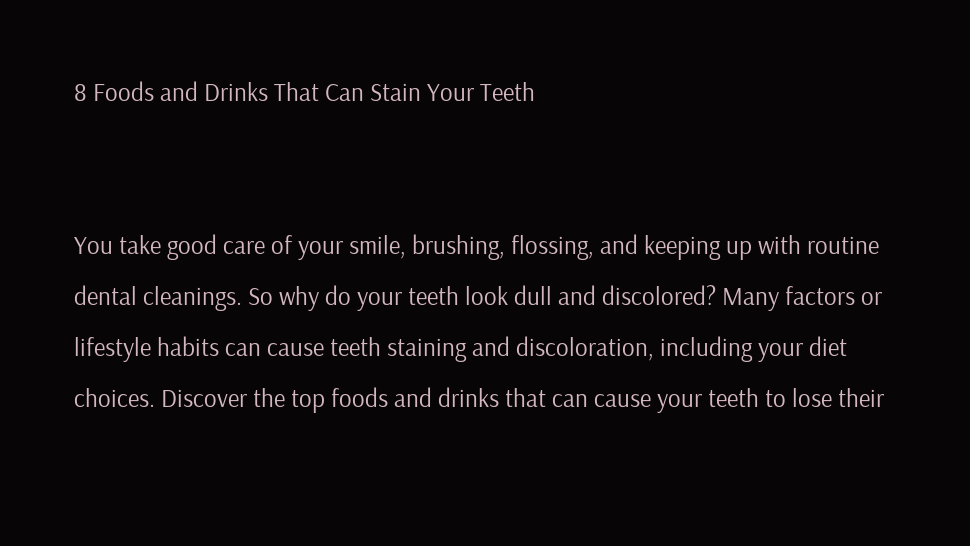8 Foods and Drinks That Can Stain Your Teeth


You take good care of your smile, brushing, flossing, and keeping up with routine dental cleanings. So why do your teeth look dull and discolored? Many factors or lifestyle habits can cause teeth staining and discoloration, including your diet choices. Discover the top foods and drinks that can cause your teeth to lose their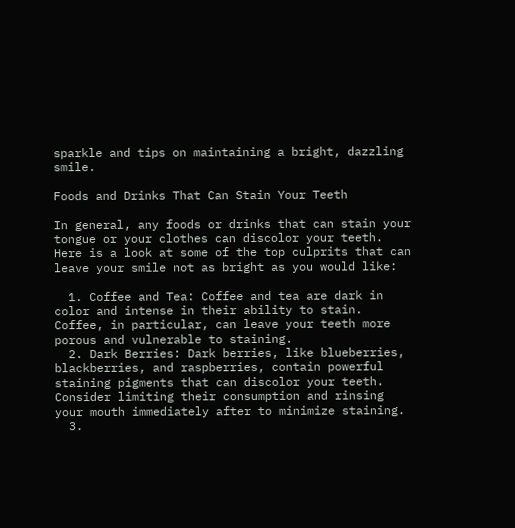sparkle and tips on maintaining a bright, dazzling smile.

Foods and Drinks That Can Stain Your Teeth

In general, any foods or drinks that can stain your tongue or your clothes can discolor your teeth. Here is a look at some of the top culprits that can leave your smile not as bright as you would like:

  1. Coffee and Tea: Coffee and tea are dark in color and intense in their ability to stain. Coffee, in particular, can leave your teeth more porous and vulnerable to staining.
  2. Dark Berries: Dark berries, like blueberries, blackberries, and raspberries, contain powerful staining pigments that can discolor your teeth. Consider limiting their consumption and rinsing your mouth immediately after to minimize staining.
  3.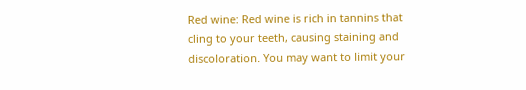Red wine: Red wine is rich in tannins that cling to your teeth, causing staining and discoloration. You may want to limit your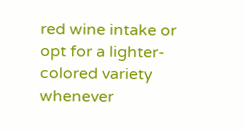red wine intake or opt for a lighter-colored variety whenever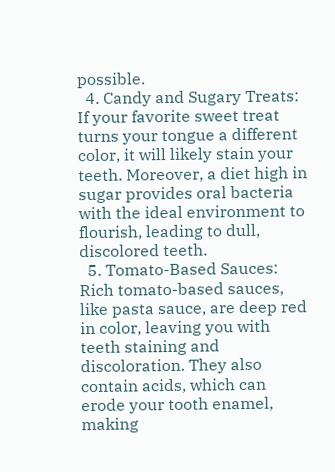possible.
  4. Candy and Sugary Treats: If your favorite sweet treat turns your tongue a different color, it will likely stain your teeth. Moreover, a diet high in sugar provides oral bacteria with the ideal environment to flourish, leading to dull, discolored teeth.
  5. Tomato-Based Sauces: Rich tomato-based sauces, like pasta sauce, are deep red in color, leaving you with teeth staining and discoloration. They also contain acids, which can erode your tooth enamel, making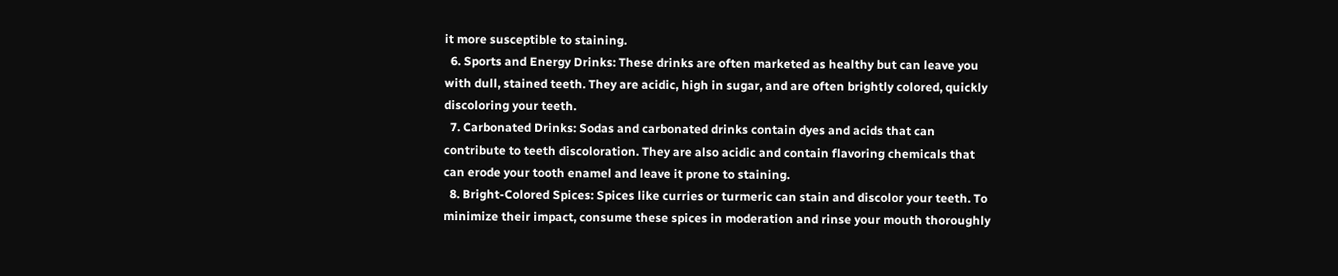it more susceptible to staining.
  6. Sports and Energy Drinks: These drinks are often marketed as healthy but can leave you with dull, stained teeth. They are acidic, high in sugar, and are often brightly colored, quickly discoloring your teeth.
  7. Carbonated Drinks: Sodas and carbonated drinks contain dyes and acids that can contribute to teeth discoloration. They are also acidic and contain flavoring chemicals that can erode your tooth enamel and leave it prone to staining.
  8. Bright-Colored Spices: Spices like curries or turmeric can stain and discolor your teeth. To minimize their impact, consume these spices in moderation and rinse your mouth thoroughly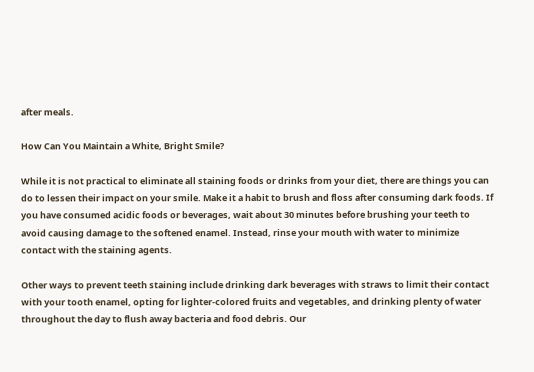after meals.

How Can You Maintain a White, Bright Smile?

While it is not practical to eliminate all staining foods or drinks from your diet, there are things you can do to lessen their impact on your smile. Make it a habit to brush and floss after consuming dark foods. If you have consumed acidic foods or beverages, wait about 30 minutes before brushing your teeth to avoid causing damage to the softened enamel. Instead, rinse your mouth with water to minimize contact with the staining agents.

Other ways to prevent teeth staining include drinking dark beverages with straws to limit their contact with your tooth enamel, opting for lighter-colored fruits and vegetables, and drinking plenty of water throughout the day to flush away bacteria and food debris. Our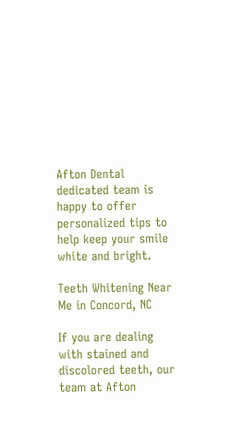Afton Dental dedicated team is happy to offer personalized tips to help keep your smile white and bright.

Teeth Whitening Near Me in Concord, NC

If you are dealing with stained and discolored teeth, our team at Afton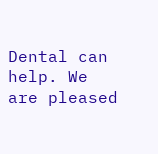Dental can help. We are pleased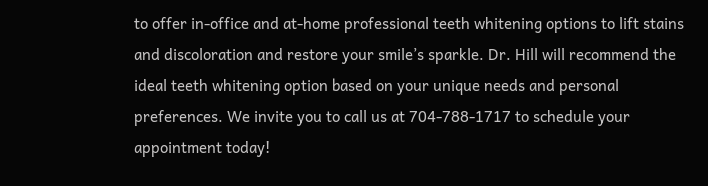to offer in-office and at-home professional teeth whitening options to lift stains and discoloration and restore your smile’s sparkle. Dr. Hill will recommend the ideal teeth whitening option based on your unique needs and personal preferences. We invite you to call us at 704-788-1717 to schedule your appointment today!